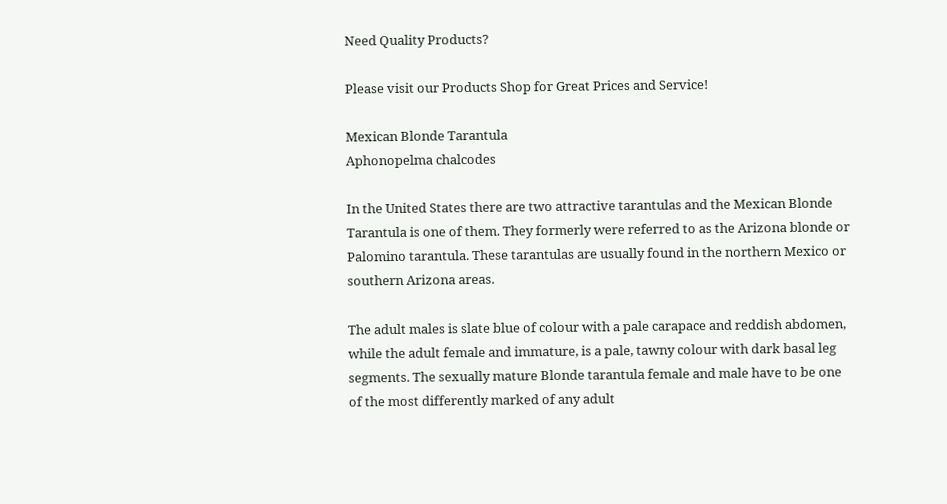Need Quality Products?

Please visit our Products Shop for Great Prices and Service!

Mexican Blonde Tarantula
Aphonopelma chalcodes

In the United States there are two attractive tarantulas and the Mexican Blonde Tarantula is one of them. They formerly were referred to as the Arizona blonde or Palomino tarantula. These tarantulas are usually found in the northern Mexico or southern Arizona areas.

The adult males is slate blue of colour with a pale carapace and reddish abdomen, while the adult female and immature, is a pale, tawny colour with dark basal leg segments. The sexually mature Blonde tarantula female and male have to be one of the most differently marked of any adult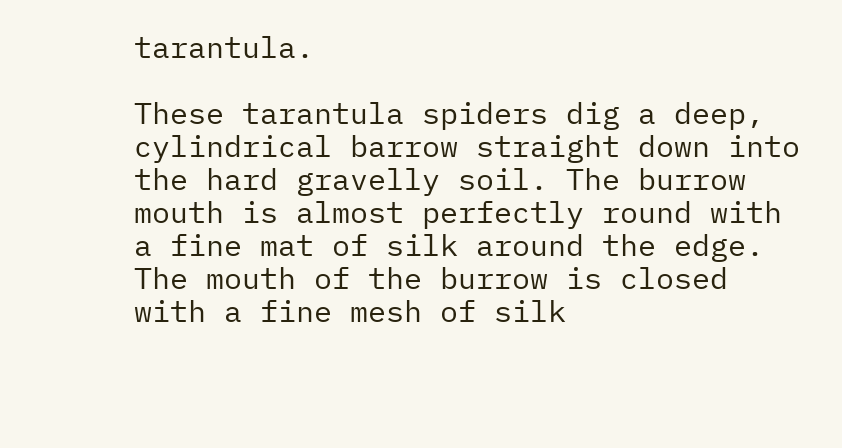tarantula.

These tarantula spiders dig a deep, cylindrical barrow straight down into the hard gravelly soil. The burrow mouth is almost perfectly round with a fine mat of silk around the edge. The mouth of the burrow is closed with a fine mesh of silk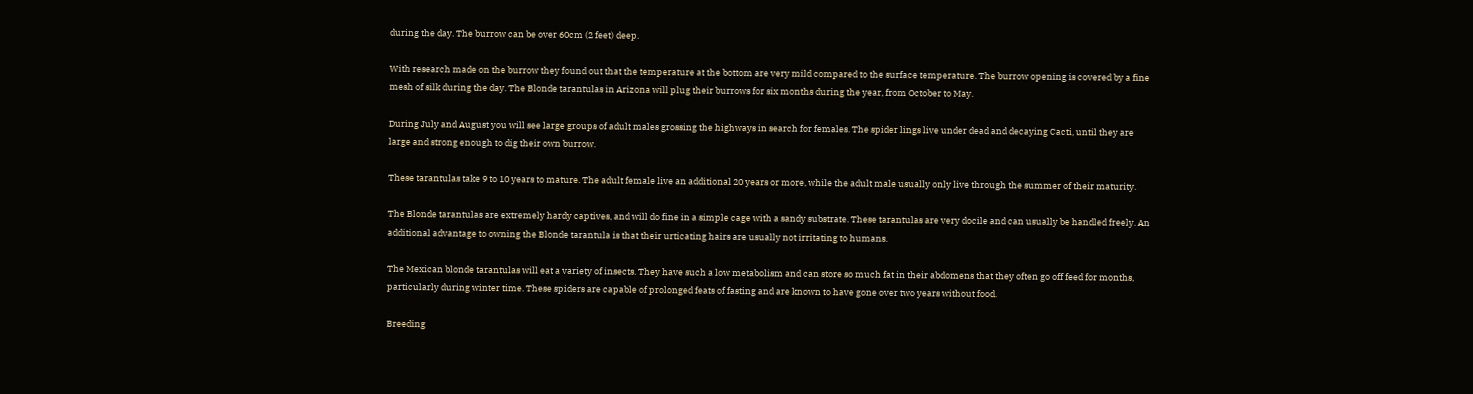during the day. The burrow can be over 60cm (2 feet) deep.

With research made on the burrow they found out that the temperature at the bottom are very mild compared to the surface temperature. The burrow opening is covered by a fine mesh of silk during the day. The Blonde tarantulas in Arizona will plug their burrows for six months during the year, from October to May.

During July and August you will see large groups of adult males grossing the highways in search for females. The spider lings live under dead and decaying Cacti, until they are large and strong enough to dig their own burrow.

These tarantulas take 9 to 10 years to mature. The adult female live an additional 20 years or more, while the adult male usually only live through the summer of their maturity.

The Blonde tarantulas are extremely hardy captives, and will do fine in a simple cage with a sandy substrate. These tarantulas are very docile and can usually be handled freely. An additional advantage to owning the Blonde tarantula is that their urticating hairs are usually not irritating to humans.

The Mexican blonde tarantulas will eat a variety of insects. They have such a low metabolism and can store so much fat in their abdomens that they often go off feed for months, particularly during winter time. These spiders are capable of prolonged feats of fasting and are known to have gone over two years without food.

Breeding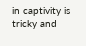in captivity is tricky and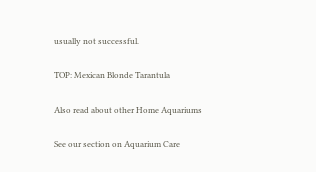usually not successful.

TOP: Mexican Blonde Tarantula

Also read about other Home Aquariums

See our section on Aquarium Care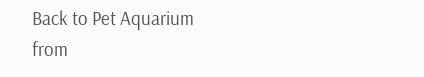Back to Pet Aquarium from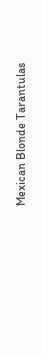Mexican Blonde Tarantulas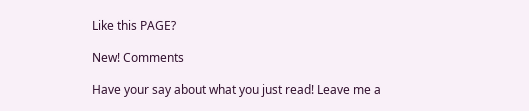Like this PAGE?

New! Comments

Have your say about what you just read! Leave me a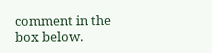comment in the box below.